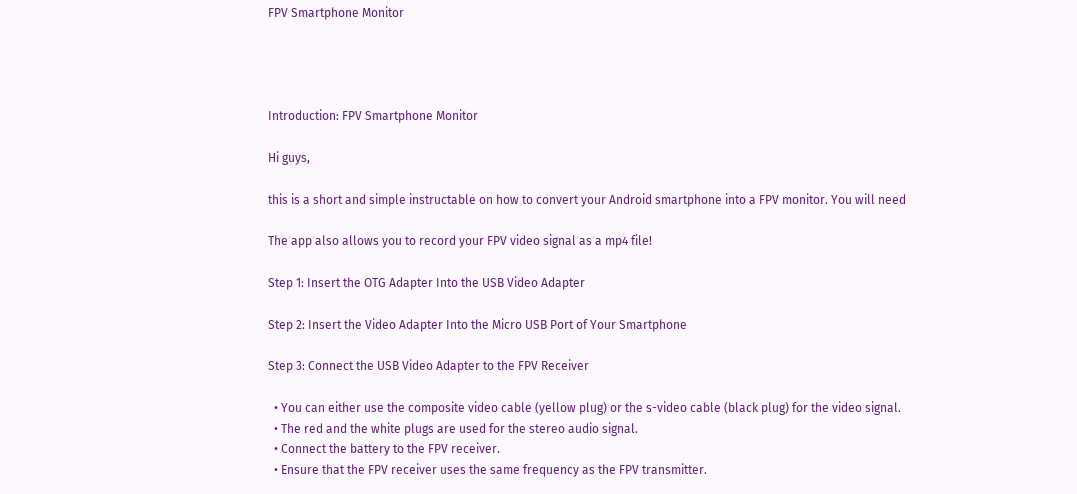FPV Smartphone Monitor




Introduction: FPV Smartphone Monitor

Hi guys,

this is a short and simple instructable on how to convert your Android smartphone into a FPV monitor. You will need

The app also allows you to record your FPV video signal as a mp4 file!

Step 1: Insert the OTG Adapter Into the USB Video Adapter

Step 2: Insert the Video Adapter Into the Micro USB Port of Your Smartphone

Step 3: Connect the USB Video Adapter to the FPV Receiver

  • You can either use the composite video cable (yellow plug) or the s-video cable (black plug) for the video signal.
  • The red and the white plugs are used for the stereo audio signal.
  • Connect the battery to the FPV receiver.
  • Ensure that the FPV receiver uses the same frequency as the FPV transmitter.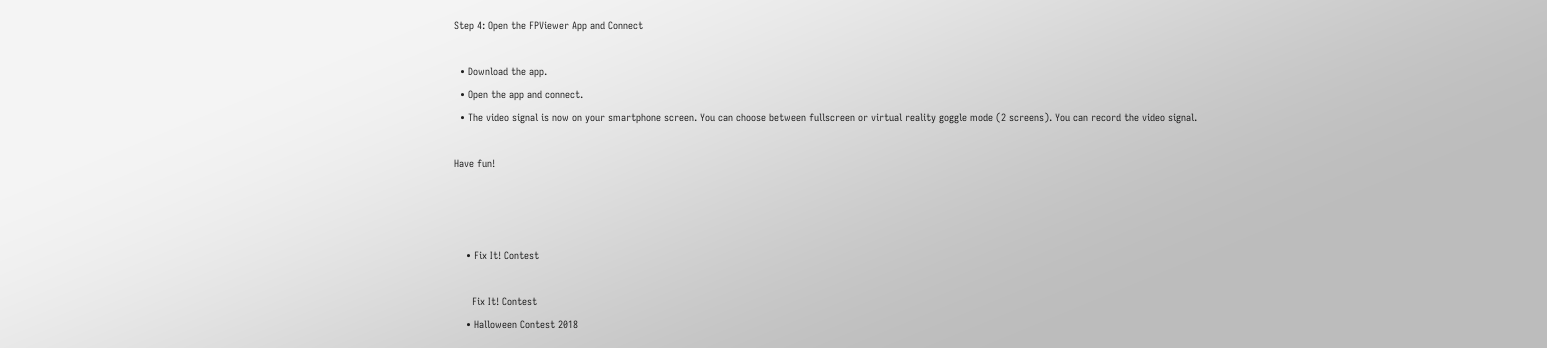Step 4: Open the FPViewer App and Connect

  • Download the app.
  • Open the app and connect.
  • The video signal is now on your smartphone screen. You can choose between fullscreen or virtual reality goggle mode (2 screens). You can record the video signal.

Have fun!



    • Fix It! Contest

      Fix It! Contest
    • Halloween Contest 2018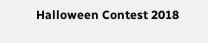Halloween Contest 2018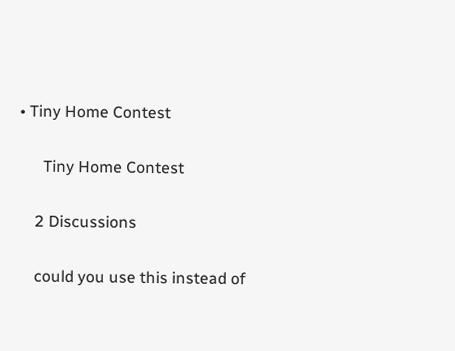• Tiny Home Contest

      Tiny Home Contest

    2 Discussions

    could you use this instead of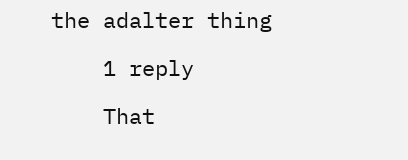the adalter thing

    1 reply

    That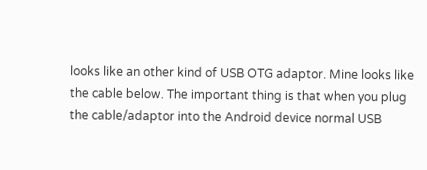looks like an other kind of USB OTG adaptor. Mine looks like the cable below. The important thing is that when you plug the cable/adaptor into the Android device normal USB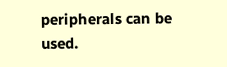peripherals can be used.